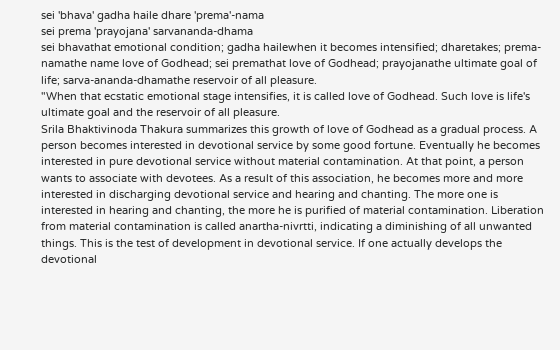sei 'bhava' gadha haile dhare 'prema'-nama
sei prema 'prayojana' sarvananda-dhama
sei bhavathat emotional condition; gadha hailewhen it becomes intensified; dharetakes; prema-namathe name love of Godhead; sei premathat love of Godhead; prayojanathe ultimate goal of life; sarva-ananda-dhamathe reservoir of all pleasure.
"When that ecstatic emotional stage intensifies, it is called love of Godhead. Such love is life's ultimate goal and the reservoir of all pleasure.
Srila Bhaktivinoda Thakura summarizes this growth of love of Godhead as a gradual process. A person becomes interested in devotional service by some good fortune. Eventually he becomes interested in pure devotional service without material contamination. At that point, a person wants to associate with devotees. As a result of this association, he becomes more and more interested in discharging devotional service and hearing and chanting. The more one is interested in hearing and chanting, the more he is purified of material contamination. Liberation from material contamination is called anartha-nivrtti, indicating a diminishing of all unwanted things. This is the test of development in devotional service. If one actually develops the devotional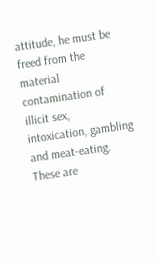attitude, he must be freed from the material contamination of illicit sex, intoxication, gambling and meat-eating. These are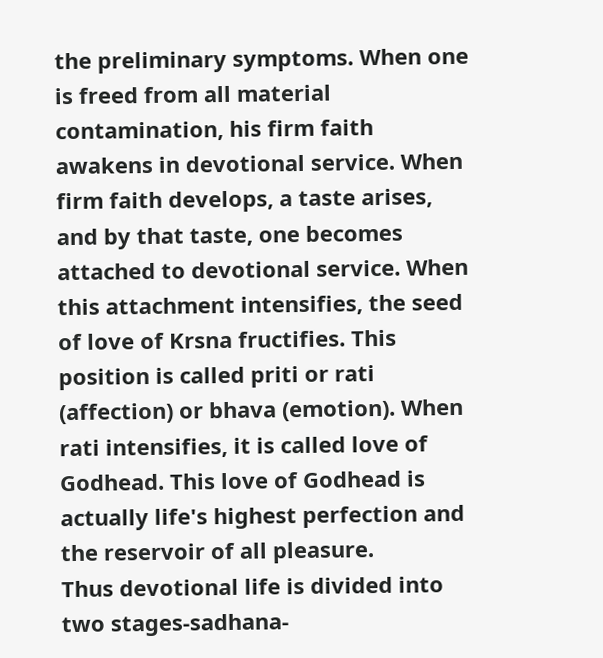the preliminary symptoms. When one is freed from all material contamination, his firm faith awakens in devotional service. When firm faith develops, a taste arises, and by that taste, one becomes attached to devotional service. When this attachment intensifies, the seed of love of Krsna fructifies. This position is called priti or rati (affection) or bhava (emotion). When rati intensifies, it is called love of Godhead. This love of Godhead is actually life's highest perfection and the reservoir of all pleasure.
Thus devotional life is divided into two stages-sadhana-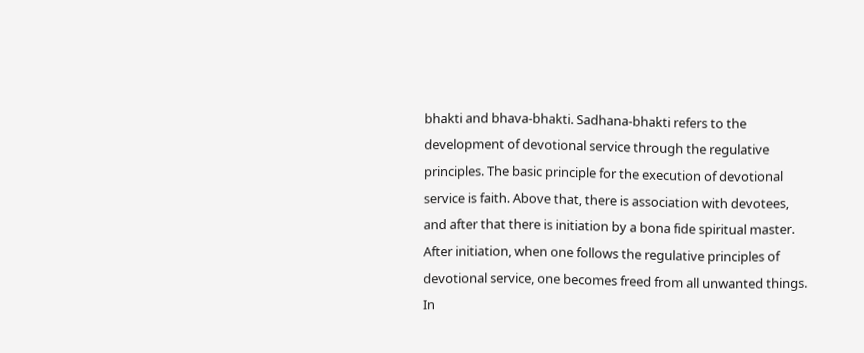bhakti and bhava-bhakti. Sadhana-bhakti refers to the development of devotional service through the regulative principles. The basic principle for the execution of devotional service is faith. Above that, there is association with devotees, and after that there is initiation by a bona fide spiritual master. After initiation, when one follows the regulative principles of devotional service, one becomes freed from all unwanted things. In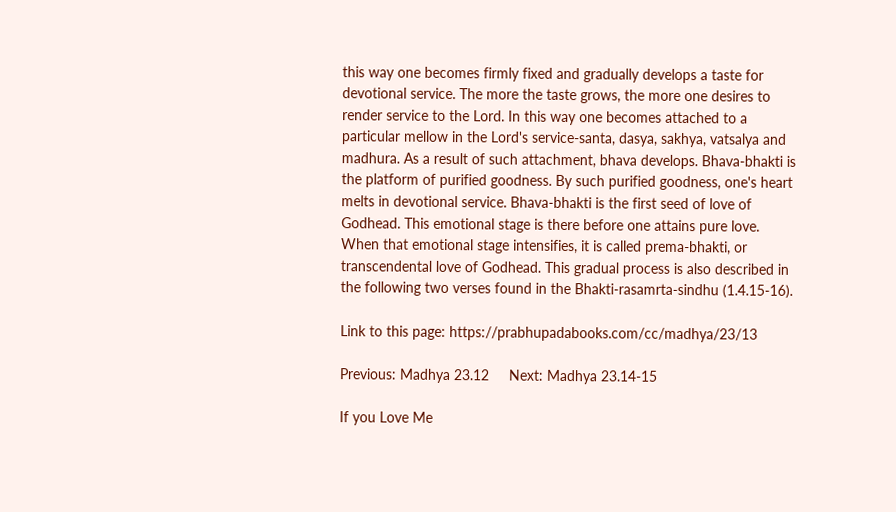this way one becomes firmly fixed and gradually develops a taste for devotional service. The more the taste grows, the more one desires to render service to the Lord. In this way one becomes attached to a particular mellow in the Lord's service-santa, dasya, sakhya, vatsalya and madhura. As a result of such attachment, bhava develops. Bhava-bhakti is the platform of purified goodness. By such purified goodness, one's heart melts in devotional service. Bhava-bhakti is the first seed of love of Godhead. This emotional stage is there before one attains pure love. When that emotional stage intensifies, it is called prema-bhakti, or transcendental love of Godhead. This gradual process is also described in the following two verses found in the Bhakti-rasamrta-sindhu (1.4.15-16).

Link to this page: https://prabhupadabooks.com/cc/madhya/23/13

Previous: Madhya 23.12     Next: Madhya 23.14-15

If you Love Me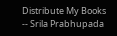Distribute My Books -- Srila Prabhupada